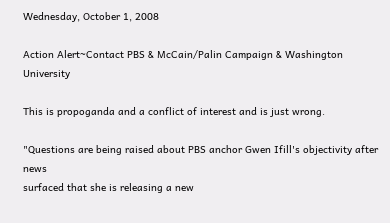Wednesday, October 1, 2008

Action Alert~Contact PBS & McCain/Palin Campaign & Washington University

This is propoganda and a conflict of interest and is just wrong.

"Questions are being raised about PBS anchor Gwen Ifill's objectivity after news
surfaced that she is releasing a new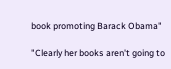book promoting Barack Obama"

"Clearly her books aren't going to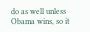do as well unless Obama wins, so it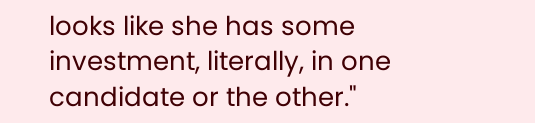looks like she has some investment, literally, in one candidate or the other."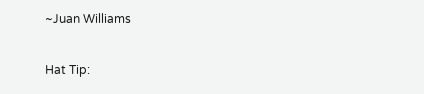~Juan Williams

Hat Tip: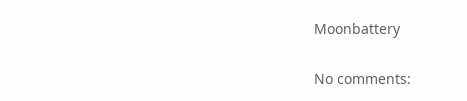Moonbattery

No comments: